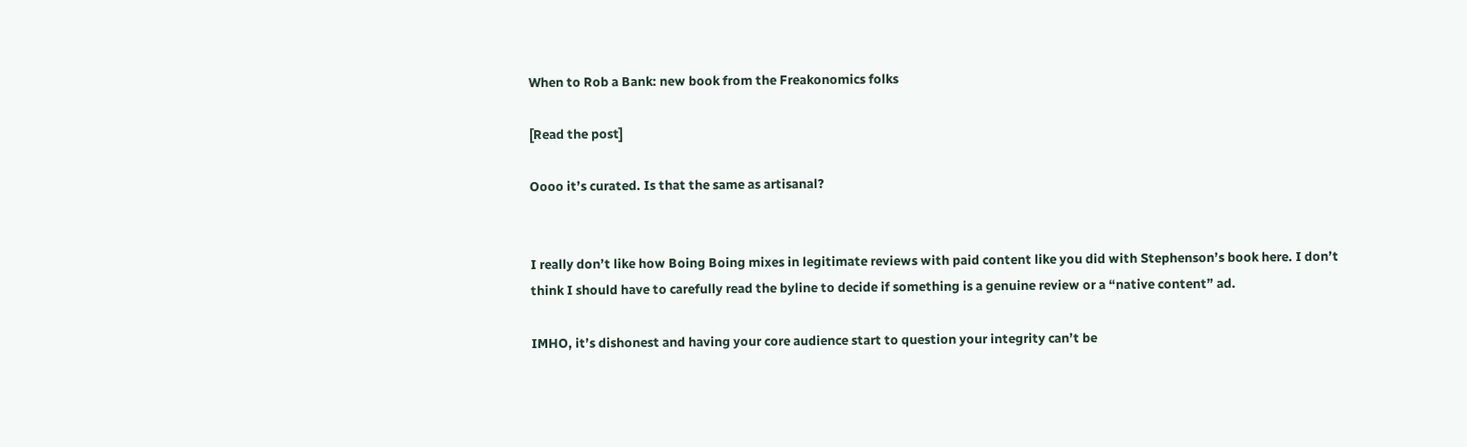When to Rob a Bank: new book from the Freakonomics folks

[Read the post]

Oooo it’s curated. Is that the same as artisanal?


I really don’t like how Boing Boing mixes in legitimate reviews with paid content like you did with Stephenson’s book here. I don’t think I should have to carefully read the byline to decide if something is a genuine review or a “native content” ad.

IMHO, it’s dishonest and having your core audience start to question your integrity can’t be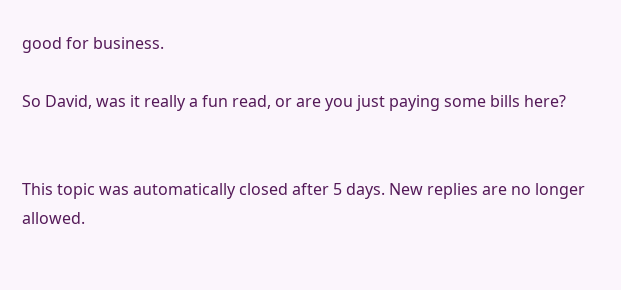good for business.

So David, was it really a fun read, or are you just paying some bills here?


This topic was automatically closed after 5 days. New replies are no longer allowed.